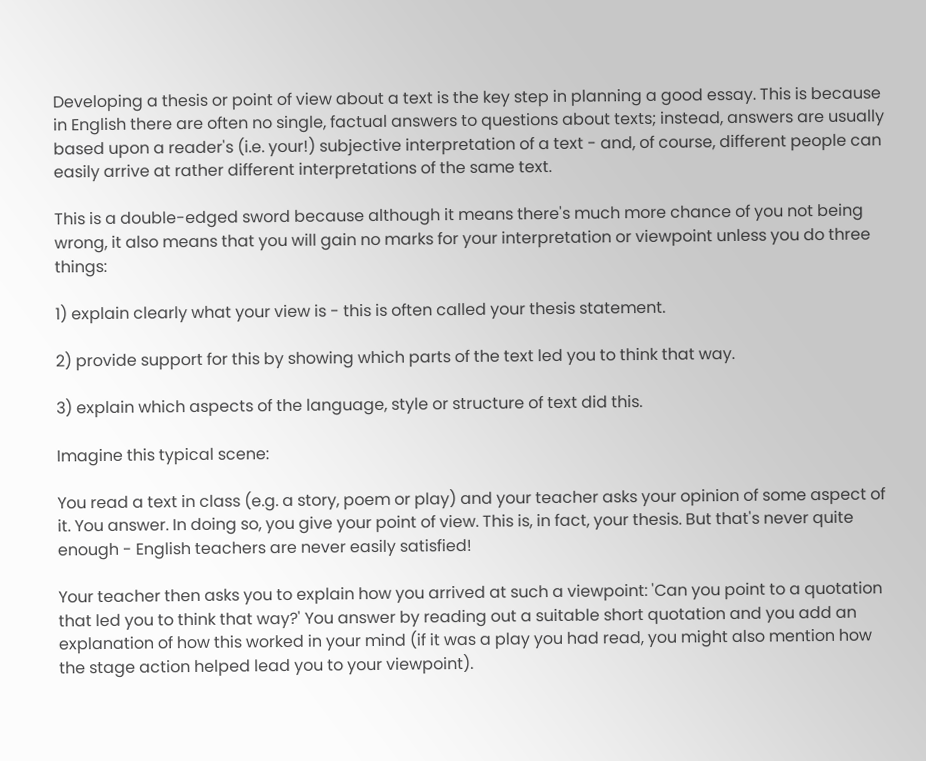Developing a thesis or point of view about a text is the key step in planning a good essay. This is because in English there are often no single, factual answers to questions about texts; instead, answers are usually based upon a reader's (i.e. your!) subjective interpretation of a text - and, of course, different people can easily arrive at rather different interpretations of the same text.

This is a double-edged sword because although it means there's much more chance of you not being wrong, it also means that you will gain no marks for your interpretation or viewpoint unless you do three things:

1) explain clearly what your view is - this is often called your thesis statement.

2) provide support for this by showing which parts of the text led you to think that way.

3) explain which aspects of the language, style or structure of text did this.

Imagine this typical scene:

You read a text in class (e.g. a story, poem or play) and your teacher asks your opinion of some aspect of it. You answer. In doing so, you give your point of view. This is, in fact, your thesis. But that's never quite enough - English teachers are never easily satisfied!

Your teacher then asks you to explain how you arrived at such a viewpoint: 'Can you point to a quotation that led you to think that way?' You answer by reading out a suitable short quotation and you add an explanation of how this worked in your mind (if it was a play you had read, you might also mention how the stage action helped lead you to your viewpoint).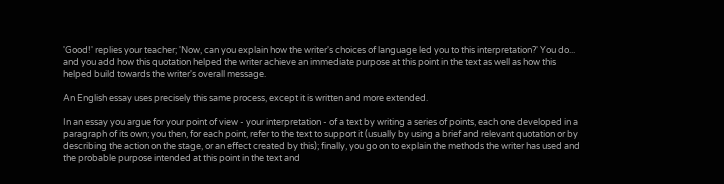'Good!' replies your teacher; 'Now, can you explain how the writer's choices of language led you to this interpretation?' You do... and you add how this quotation helped the writer achieve an immediate purpose at this point in the text as well as how this helped build towards the writer's overall message.

An English essay uses precisely this same process, except it is written and more extended.

In an essay you argue for your point of view - your interpretation - of a text by writing a series of points, each one developed in a paragraph of its own; you then, for each point, refer to the text to support it (usually by using a brief and relevant quotation or by describing the action on the stage, or an effect created by this); finally, you go on to explain the methods the writer has used and the probable purpose intended at this point in the text and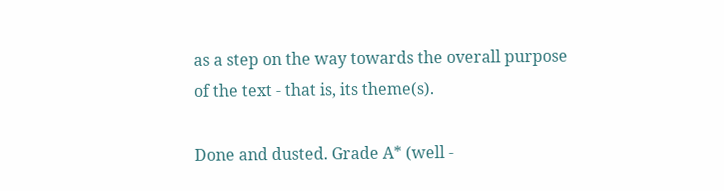as a step on the way towards the overall purpose of the text - that is, its theme(s).

Done and dusted. Grade A* (well -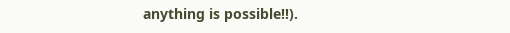anything is possible!!).